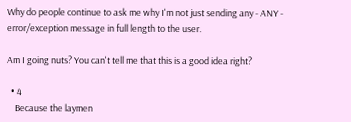Why do people continue to ask me why I'm not just sending any - ANY - error/exception message in full length to the user.

Am I going nuts? You can't tell me that this is a good idea right?

  • 4
    Because the laymen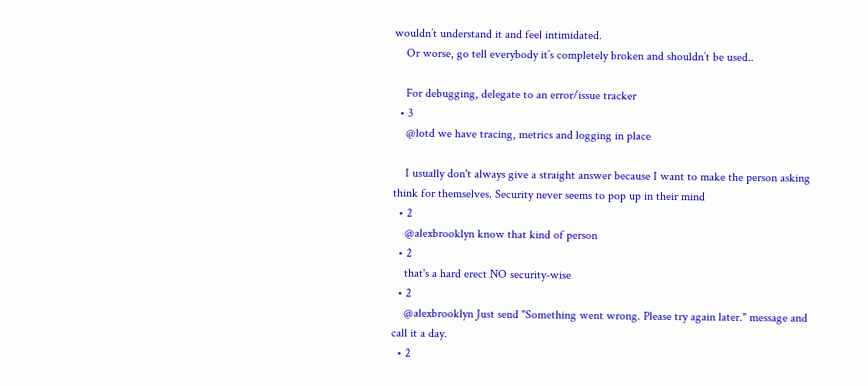wouldn’t understand it and feel intimidated.
    Or worse, go tell everybody it’s completely broken and shouldn’t be used..

    For debugging, delegate to an error/issue tracker
  • 3
    @lotd we have tracing, metrics and logging in place

    I usually don't always give a straight answer because I want to make the person asking think for themselves. Security never seems to pop up in their mind
  • 2
    @alexbrooklyn know that kind of person
  • 2
    that's a hard erect NO security-wise
  • 2
    @alexbrooklyn Just send "Something went wrong. Please try again later." message and call it a day.
  • 2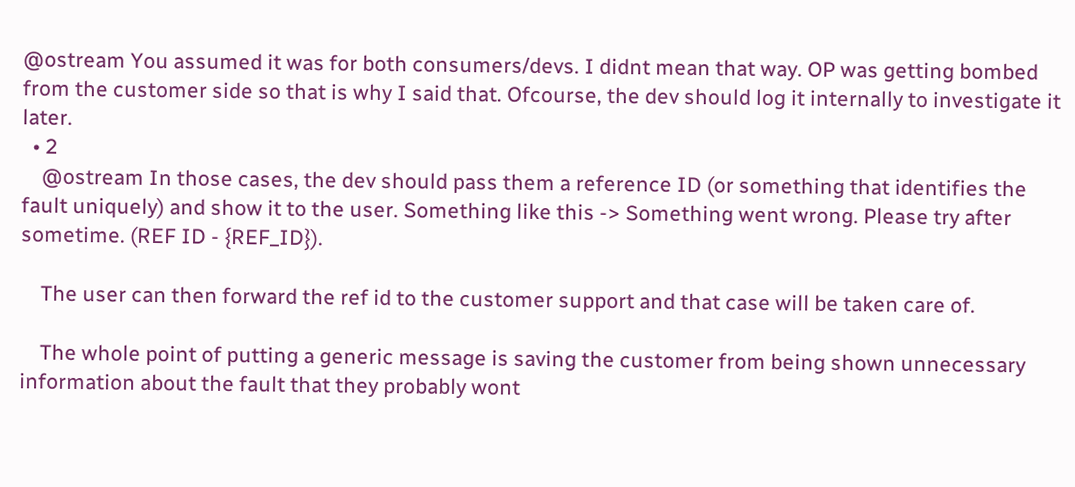@ostream You assumed it was for both consumers/devs. I didnt mean that way. OP was getting bombed from the customer side so that is why I said that. Ofcourse, the dev should log it internally to investigate it later.
  • 2
    @ostream In those cases, the dev should pass them a reference ID (or something that identifies the fault uniquely) and show it to the user. Something like this -> Something went wrong. Please try after sometime. (REF ID - {REF_ID}).

    The user can then forward the ref id to the customer support and that case will be taken care of.

    The whole point of putting a generic message is saving the customer from being shown unnecessary information about the fault that they probably wont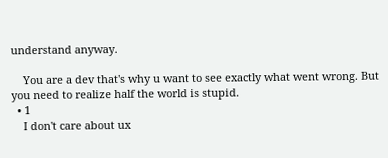understand anyway.

    You are a dev that's why u want to see exactly what went wrong. But you need to realize half the world is stupid.
  • 1
    I don't care about ux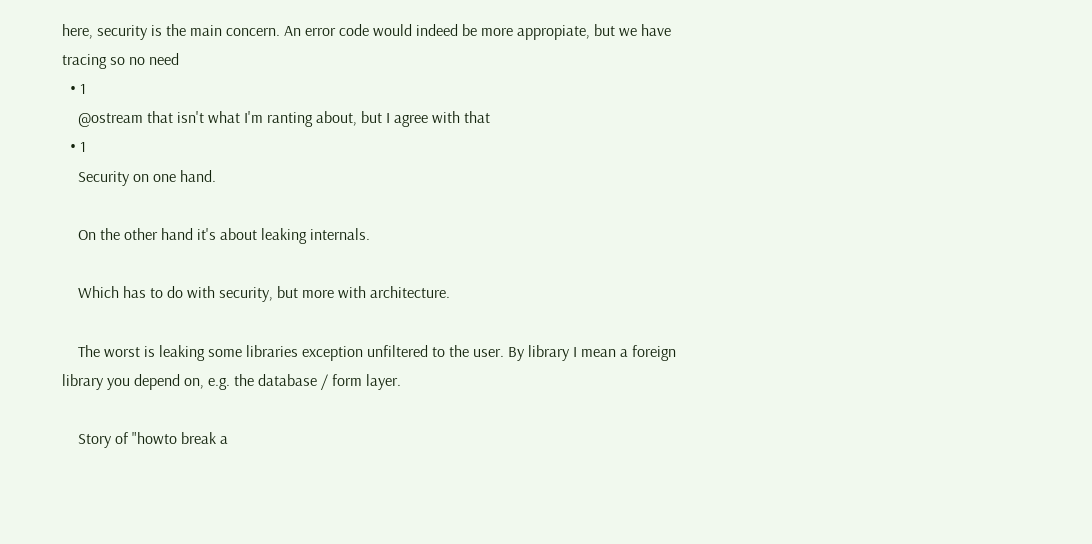here, security is the main concern. An error code would indeed be more appropiate, but we have tracing so no need
  • 1
    @ostream that isn't what I'm ranting about, but I agree with that
  • 1
    Security on one hand.

    On the other hand it's about leaking internals.

    Which has to do with security, but more with architecture.

    The worst is leaking some libraries exception unfiltered to the user. By library I mean a foreign library you depend on, e.g. the database / form layer.

    Story of "howto break a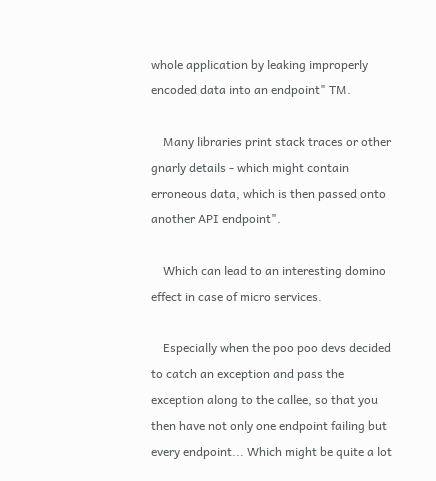whole application by leaking improperly encoded data into an endpoint" TM.

    Many libraries print stack traces or other gnarly details - which might contain erroneous data, which is then passed onto another API endpoint".

    Which can lead to an interesting domino effect in case of micro services.

    Especially when the poo poo devs decided to catch an exception and pass the exception along to the callee, so that you then have not only one endpoint failing but every endpoint... Which might be quite a lot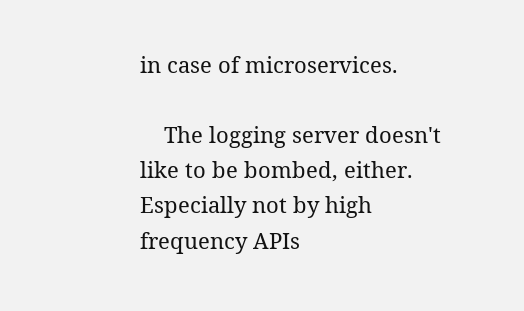in case of microservices.

    The logging server doesn't like to be bombed, either. Especially not by high frequency APIs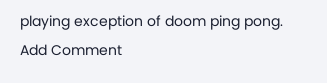playing exception of doom ping pong.
Add Comment